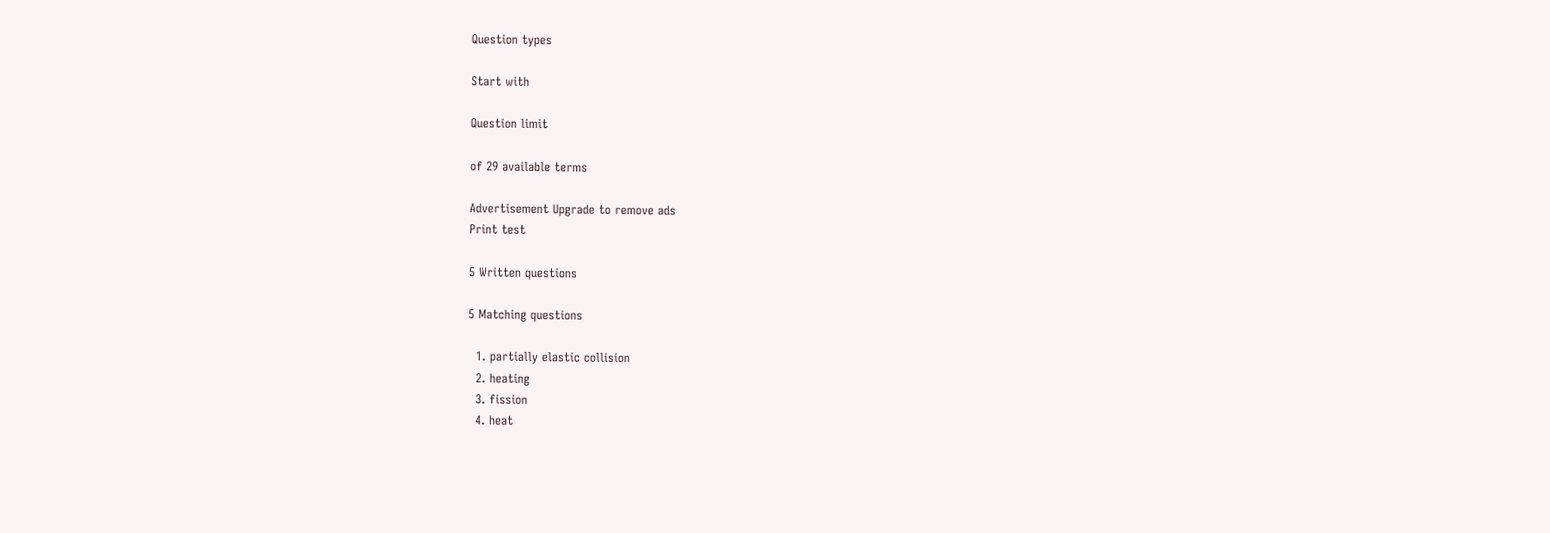Question types

Start with

Question limit

of 29 available terms

Advertisement Upgrade to remove ads
Print test

5 Written questions

5 Matching questions

  1. partially elastic collision
  2. heating
  3. fission
  4. heat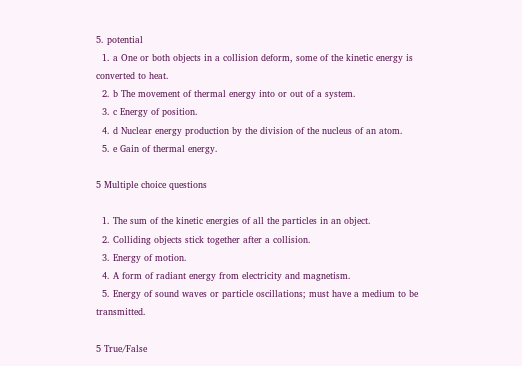5. potential
  1. a One or both objects in a collision deform, some of the kinetic energy is converted to heat.
  2. b The movement of thermal energy into or out of a system.
  3. c Energy of position.
  4. d Nuclear energy production by the division of the nucleus of an atom.
  5. e Gain of thermal energy.

5 Multiple choice questions

  1. The sum of the kinetic energies of all the particles in an object.
  2. Colliding objects stick together after a collision.
  3. Energy of motion.
  4. A form of radiant energy from electricity and magnetism.
  5. Energy of sound waves or particle oscillations; must have a medium to be transmitted.

5 True/False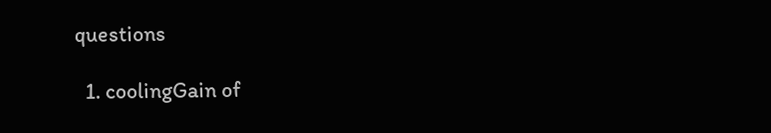questions

  1. coolingGain of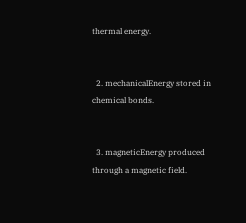thermal energy.


  2. mechanicalEnergy stored in chemical bonds.


  3. magneticEnergy produced through a magnetic field.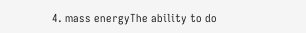4. mass energyThe ability to do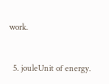work.


  5. jouleUnit of energy.